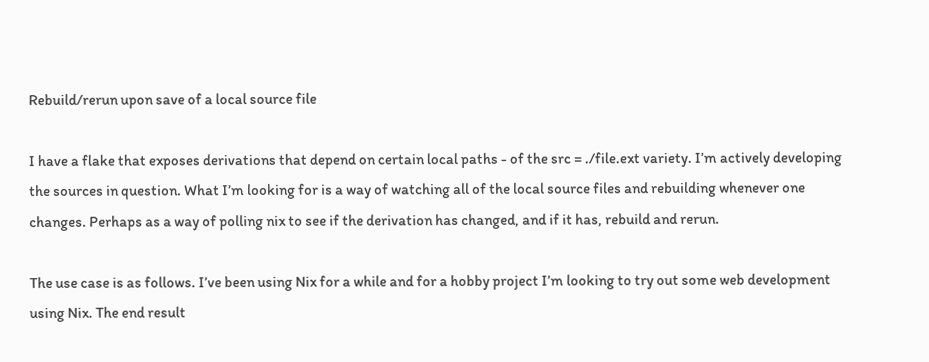Rebuild/rerun upon save of a local source file

I have a flake that exposes derivations that depend on certain local paths - of the src = ./file.ext variety. I’m actively developing the sources in question. What I’m looking for is a way of watching all of the local source files and rebuilding whenever one changes. Perhaps as a way of polling nix to see if the derivation has changed, and if it has, rebuild and rerun.

The use case is as follows. I’ve been using Nix for a while and for a hobby project I’m looking to try out some web development using Nix. The end result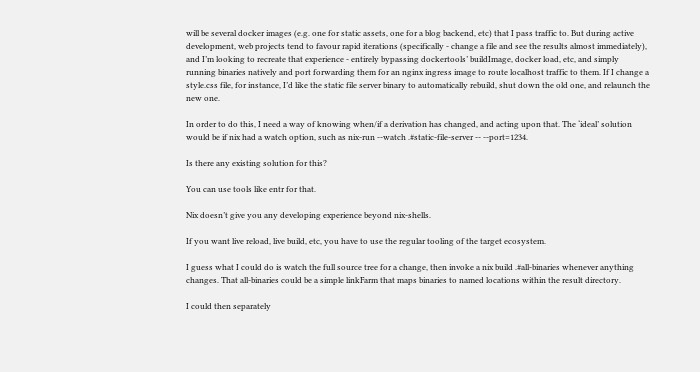will be several docker images (e.g. one for static assets, one for a blog backend, etc) that I pass traffic to. But during active development, web projects tend to favour rapid iterations (specifically - change a file and see the results almost immediately), and I’m looking to recreate that experience - entirely bypassing dockertools’ buildImage, docker load, etc, and simply running binaries natively and port forwarding them for an nginx ingress image to route localhost traffic to them. If I change a style.css file, for instance, I’d like the static file server binary to automatically rebuild, shut down the old one, and relaunch the new one.

In order to do this, I need a way of knowing when/if a derivation has changed, and acting upon that. The ‘ideal’ solution would be if nix had a watch option, such as nix-run --watch .#static-file-server -- --port=1234.

Is there any existing solution for this?

You can use tools like entr for that.

Nix doesn’t give you any developing experience beyond nix-shells.

If you want live reload, live build, etc, you have to use the regular tooling of the target ecosystem.

I guess what I could do is watch the full source tree for a change, then invoke a nix build .#all-binaries whenever anything changes. That all-binaries could be a simple linkFarm that maps binaries to named locations within the result directory.

I could then separately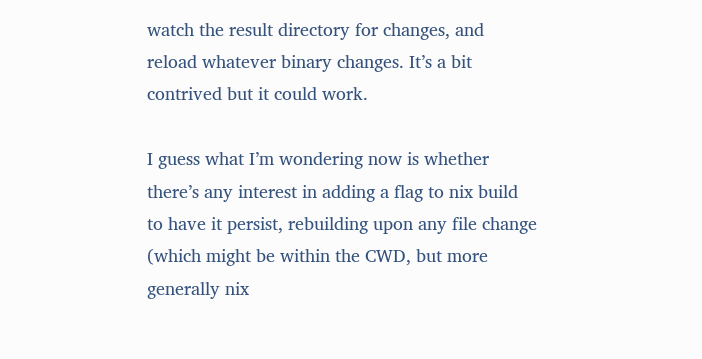watch the result directory for changes, and reload whatever binary changes. It’s a bit contrived but it could work.

I guess what I’m wondering now is whether there’s any interest in adding a flag to nix build to have it persist, rebuilding upon any file change (which might be within the CWD, but more generally nix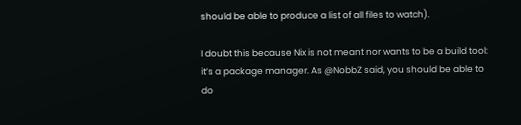should be able to produce a list of all files to watch).

I doubt this because Nix is not meant nor wants to be a build tool: it’s a package manager. As @NobbZ said, you should be able to do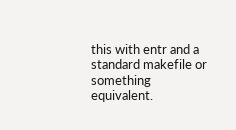this with entr and a standard makefile or something equivalent.